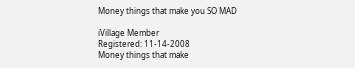Money things that make you SO MAD

iVillage Member
Registered: 11-14-2008
Money things that make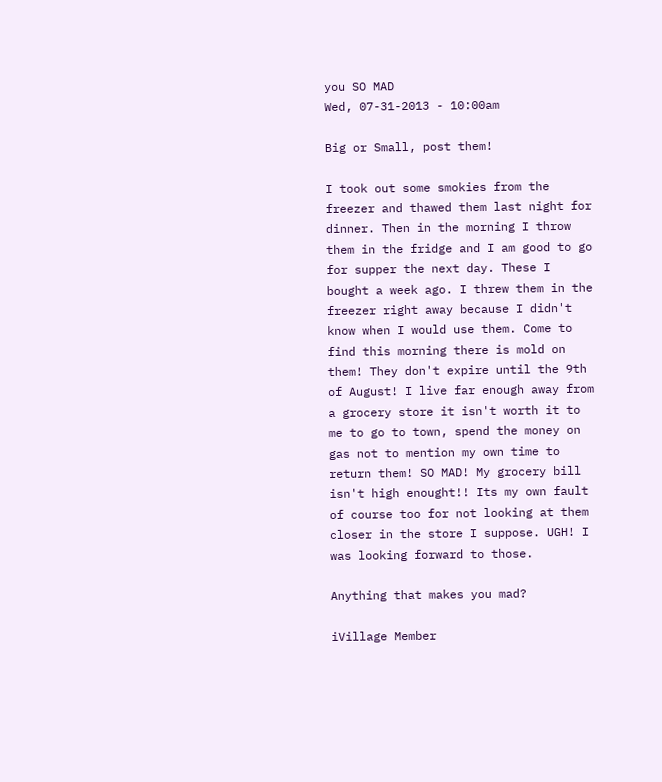you SO MAD
Wed, 07-31-2013 - 10:00am

Big or Small, post them!

I took out some smokies from the freezer and thawed them last night for dinner. Then in the morning I throw them in the fridge and I am good to go for supper the next day. These I bought a week ago. I threw them in the freezer right away because I didn't know when I would use them. Come to find this morning there is mold on them! They don't expire until the 9th of August! I live far enough away from a grocery store it isn't worth it to me to go to town, spend the money on gas not to mention my own time to return them! SO MAD! My grocery bill isn't high enought!! Its my own fault of course too for not looking at them closer in the store I suppose. UGH! I was looking forward to those.

Anything that makes you mad?

iVillage Member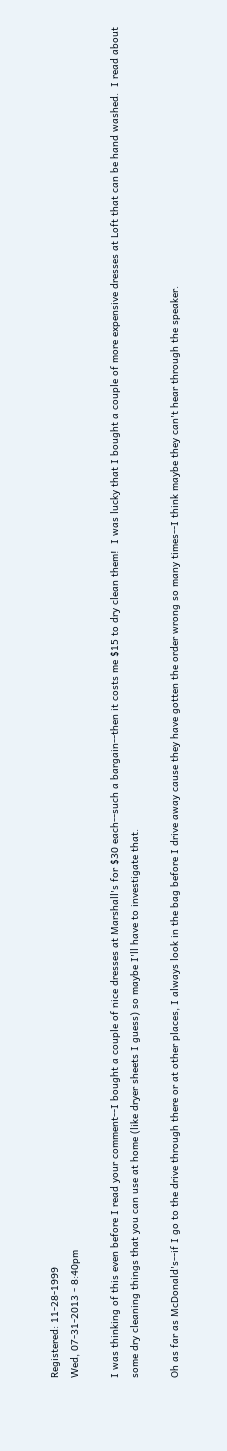Registered: 11-28-1999
Wed, 07-31-2013 - 8:40pm

I was thinking of this even before I read your comment--I bought a couple of nice dresses at Marshall's for $30 each--such a bargain--then it costs me $15 to dry clean them!  I was lucky that I bought a couple of more expensive dresses at Loft that can be hand washed.  I read about some dry cleaning things that you can use at home (like dryer sheets I guess) so maybe I'll have to investigate that.

Oh as far as McDonald's--if I go to the drive through there or at other places, I always look in the bag before I drive away cause they have gotten the order wrong so many times--I think maybe they can't hear through the speaker.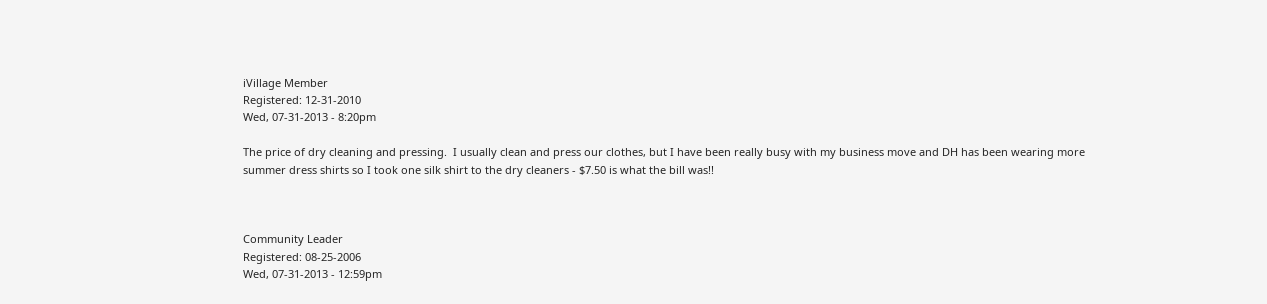iVillage Member
Registered: 12-31-2010
Wed, 07-31-2013 - 8:20pm

The price of dry cleaning and pressing.  I usually clean and press our clothes, but I have been really busy with my business move and DH has been wearing more summer dress shirts so I took one silk shirt to the dry cleaners - $7.50 is what the bill was!!



Community Leader
Registered: 08-25-2006
Wed, 07-31-2013 - 12:59pm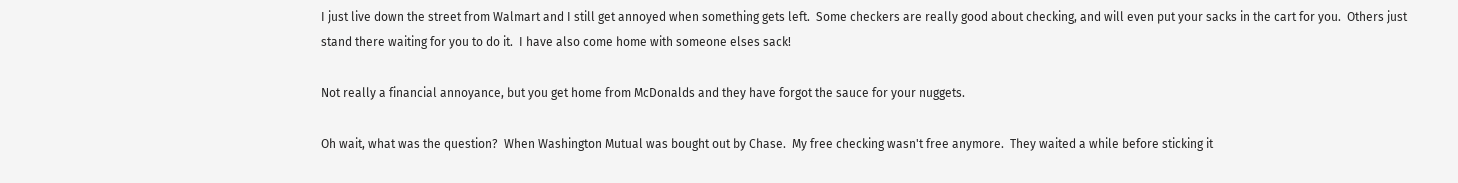I just live down the street from Walmart and I still get annoyed when something gets left.  Some checkers are really good about checking, and will even put your sacks in the cart for you.  Others just stand there waiting for you to do it.  I have also come home with someone elses sack!

Not really a financial annoyance, but you get home from McDonalds and they have forgot the sauce for your nuggets.

Oh wait, what was the question?  When Washington Mutual was bought out by Chase.  My free checking wasn't free anymore.  They waited a while before sticking it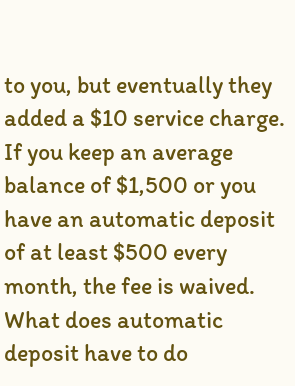to you, but eventually they added a $10 service charge.  If you keep an average balance of $1,500 or you have an automatic deposit of at least $500 every month, the fee is waived.  What does automatic deposit have to do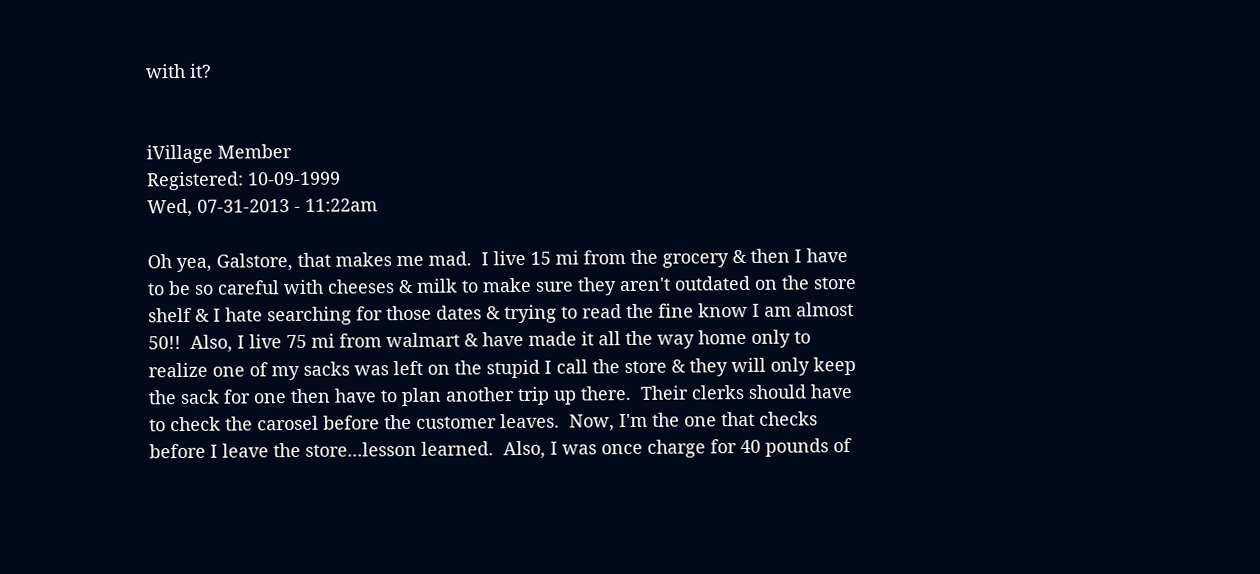with it?


iVillage Member
Registered: 10-09-1999
Wed, 07-31-2013 - 11:22am

Oh yea, Galstore, that makes me mad.  I live 15 mi from the grocery & then I have to be so careful with cheeses & milk to make sure they aren't outdated on the store shelf & I hate searching for those dates & trying to read the fine know I am almost 50!!  Also, I live 75 mi from walmart & have made it all the way home only to realize one of my sacks was left on the stupid I call the store & they will only keep the sack for one then have to plan another trip up there.  Their clerks should have to check the carosel before the customer leaves.  Now, I'm the one that checks before I leave the store...lesson learned.  Also, I was once charge for 40 pounds of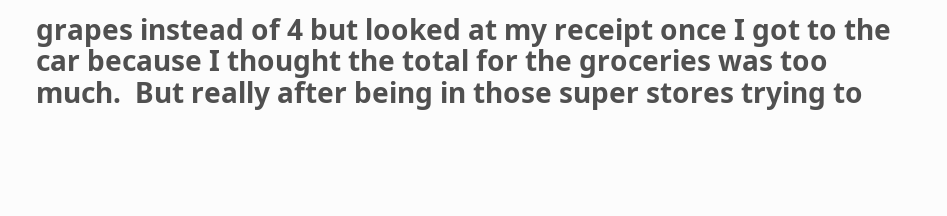grapes instead of 4 but looked at my receipt once I got to the car because I thought the total for the groceries was too much.  But really after being in those super stores trying to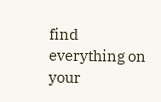find everything on your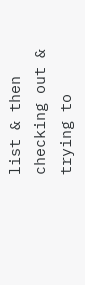list & then checking out & trying to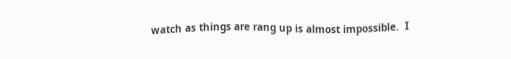watch as things are rang up is almost impossible.  I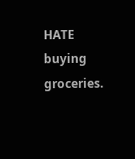HATE buying groceries.